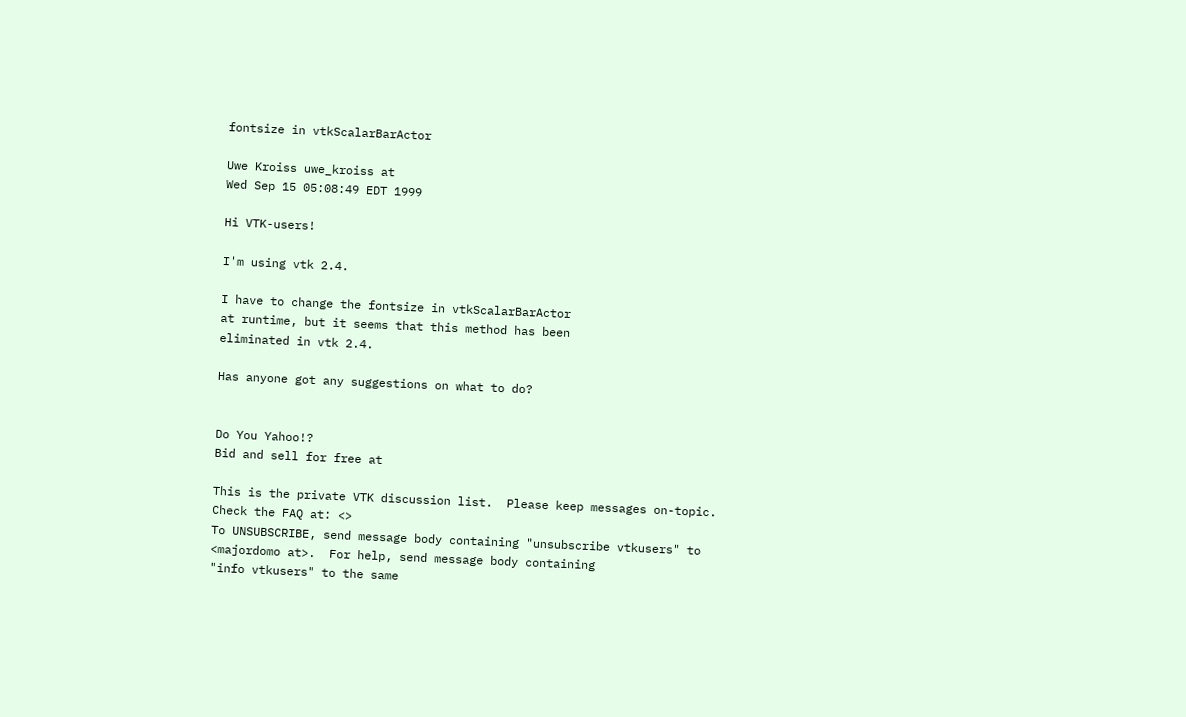fontsize in vtkScalarBarActor

Uwe Kroiss uwe_kroiss at
Wed Sep 15 05:08:49 EDT 1999

Hi VTK-users!

I'm using vtk 2.4.

I have to change the fontsize in vtkScalarBarActor
at runtime, but it seems that this method has been
eliminated in vtk 2.4.

Has anyone got any suggestions on what to do?


Do You Yahoo!?
Bid and sell for free at

This is the private VTK discussion list.  Please keep messages on-topic.
Check the FAQ at: <>
To UNSUBSCRIBE, send message body containing "unsubscribe vtkusers" to
<majordomo at>.  For help, send message body containing
"info vtkusers" to the same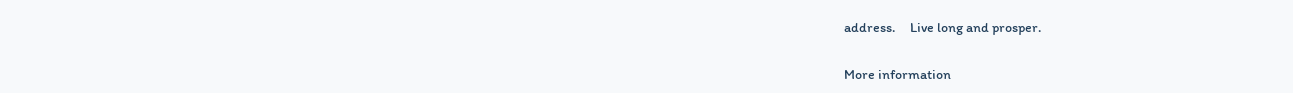address.     Live long and prosper.

More information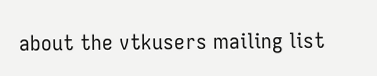about the vtkusers mailing list